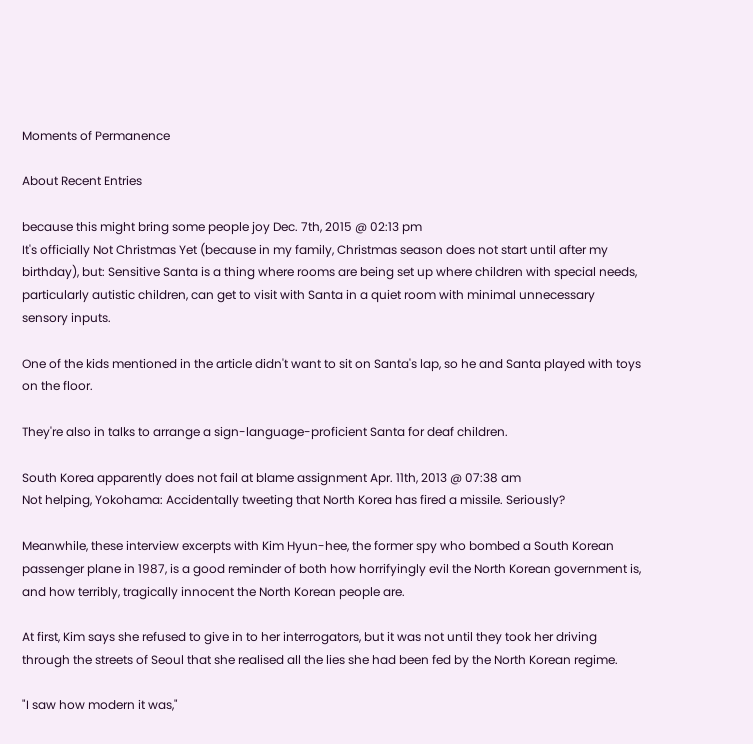Moments of Permanence

About Recent Entries

because this might bring some people joy Dec. 7th, 2015 @ 02:13 pm
It's officially Not Christmas Yet (because in my family, Christmas season does not start until after my birthday), but: Sensitive Santa is a thing where rooms are being set up where children with special needs, particularly autistic children, can get to visit with Santa in a quiet room with minimal unnecessary sensory inputs.

One of the kids mentioned in the article didn't want to sit on Santa's lap, so he and Santa played with toys on the floor.

They're also in talks to arrange a sign-language-proficient Santa for deaf children.

South Korea apparently does not fail at blame assignment Apr. 11th, 2013 @ 07:38 am
Not helping, Yokohama: Accidentally tweeting that North Korea has fired a missile. Seriously?

Meanwhile, these interview excerpts with Kim Hyun-hee, the former spy who bombed a South Korean passenger plane in 1987, is a good reminder of both how horrifyingly evil the North Korean government is, and how terribly, tragically innocent the North Korean people are.

At first, Kim says she refused to give in to her interrogators, but it was not until they took her driving through the streets of Seoul that she realised all the lies she had been fed by the North Korean regime.

"I saw how modern it was,"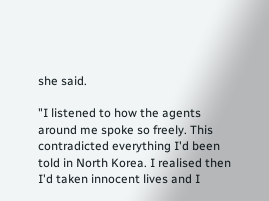she said.

"I listened to how the agents around me spoke so freely. This contradicted everything I'd been told in North Korea. I realised then I'd taken innocent lives and I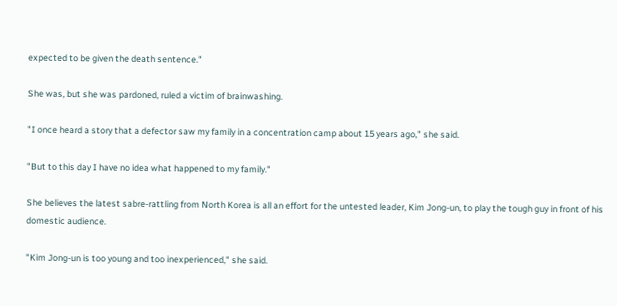expected to be given the death sentence."

She was, but she was pardoned, ruled a victim of brainwashing.

"I once heard a story that a defector saw my family in a concentration camp about 15 years ago," she said.

"But to this day I have no idea what happened to my family."

She believes the latest sabre-rattling from North Korea is all an effort for the untested leader, Kim Jong-un, to play the tough guy in front of his domestic audience.

"Kim Jong-un is too young and too inexperienced," she said.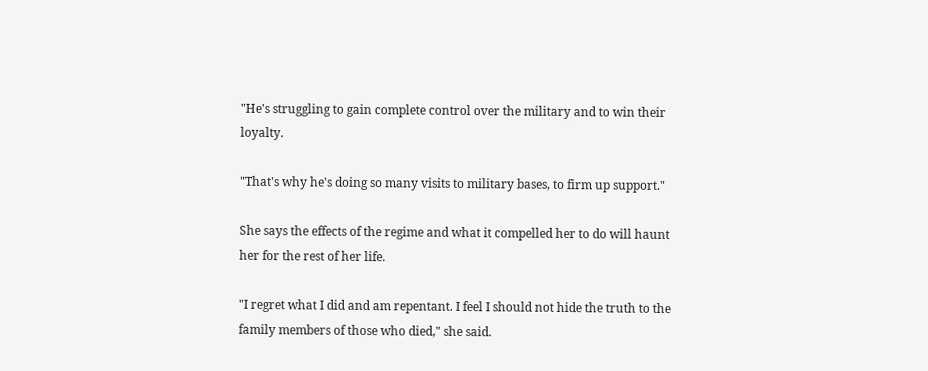"He's struggling to gain complete control over the military and to win their loyalty.

"That's why he's doing so many visits to military bases, to firm up support."

She says the effects of the regime and what it compelled her to do will haunt her for the rest of her life.

"I regret what I did and am repentant. I feel I should not hide the truth to the family members of those who died," she said.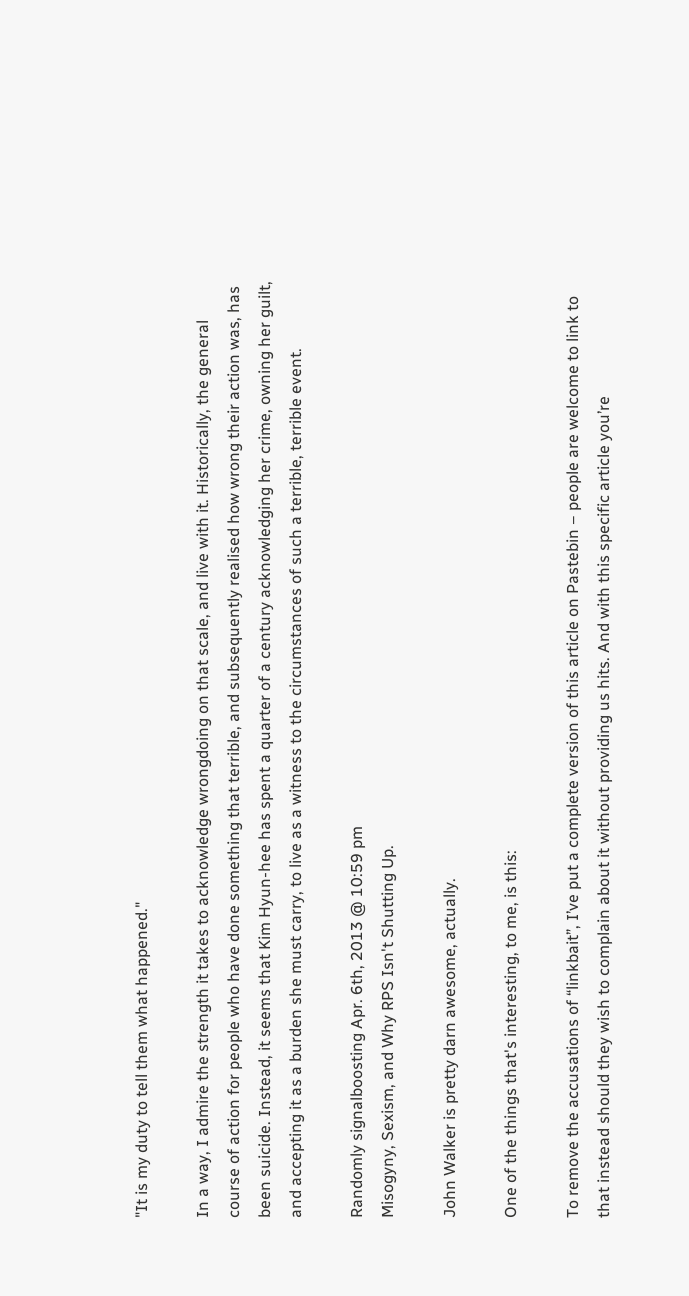"It is my duty to tell them what happened."

In a way, I admire the strength it takes to acknowledge wrongdoing on that scale, and live with it. Historically, the general course of action for people who have done something that terrible, and subsequently realised how wrong their action was, has been suicide. Instead, it seems that Kim Hyun-hee has spent a quarter of a century acknowledging her crime, owning her guilt, and accepting it as a burden she must carry, to live as a witness to the circumstances of such a terrible, terrible event.

Randomly signalboosting Apr. 6th, 2013 @ 10:59 pm
Misogyny, Sexism, and Why RPS Isn't Shutting Up.

John Walker is pretty darn awesome, actually.

One of the things that's interesting, to me, is this:

To remove the accusations of “linkbait”, I’ve put a complete version of this article on Pastebin – people are welcome to link to that instead should they wish to complain about it without providing us hits. And with this specific article you’re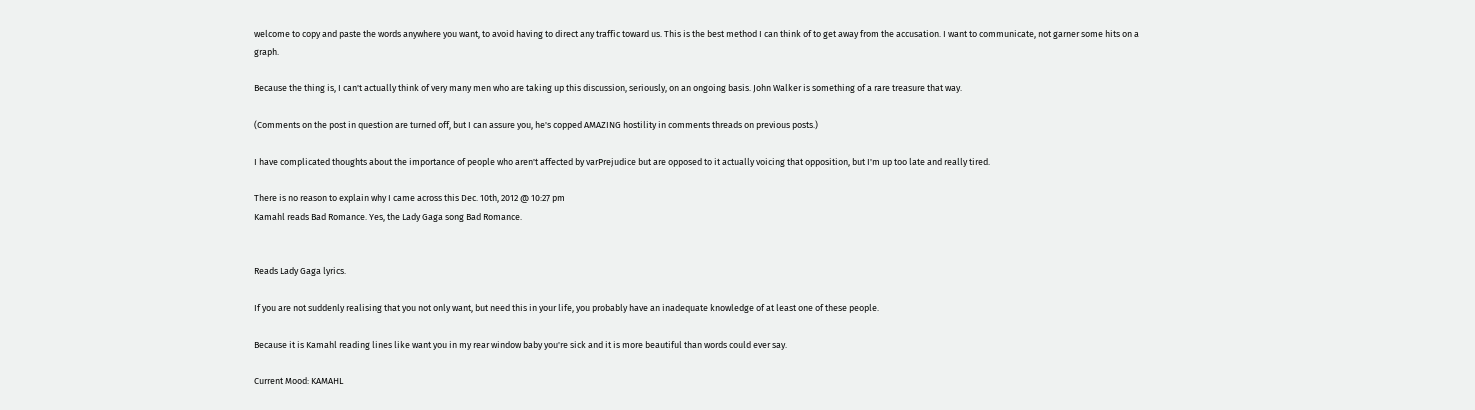welcome to copy and paste the words anywhere you want, to avoid having to direct any traffic toward us. This is the best method I can think of to get away from the accusation. I want to communicate, not garner some hits on a graph.

Because the thing is, I can't actually think of very many men who are taking up this discussion, seriously, on an ongoing basis. John Walker is something of a rare treasure that way.

(Comments on the post in question are turned off, but I can assure you, he's copped AMAZING hostility in comments threads on previous posts.)

I have complicated thoughts about the importance of people who aren't affected by varPrejudice but are opposed to it actually voicing that opposition, but I'm up too late and really tired.

There is no reason to explain why I came across this Dec. 10th, 2012 @ 10:27 pm
Kamahl reads Bad Romance. Yes, the Lady Gaga song Bad Romance.


Reads Lady Gaga lyrics.

If you are not suddenly realising that you not only want, but need this in your life, you probably have an inadequate knowledge of at least one of these people.

Because it is Kamahl reading lines like want you in my rear window baby you're sick and it is more beautiful than words could ever say.

Current Mood: KAMAHL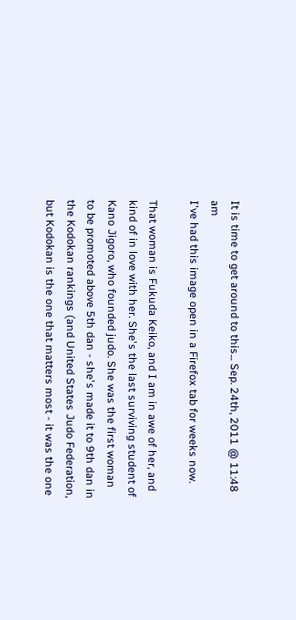It is time to get around to this... Sep. 24th, 2011 @ 11:48 am
I've had this image open in a Firefox tab for weeks now.

That woman is Fukuda Keiko, and I am in awe of her, and kind of in love with her. She's the last surviving student of Kano Jigoro, who founded judo. She was the first woman to be promoted above 5th dan - she's made it to 9th dan in the Kodokan rankings (and United States Judo Federation, but Kodokan is the one that matters most - it was the one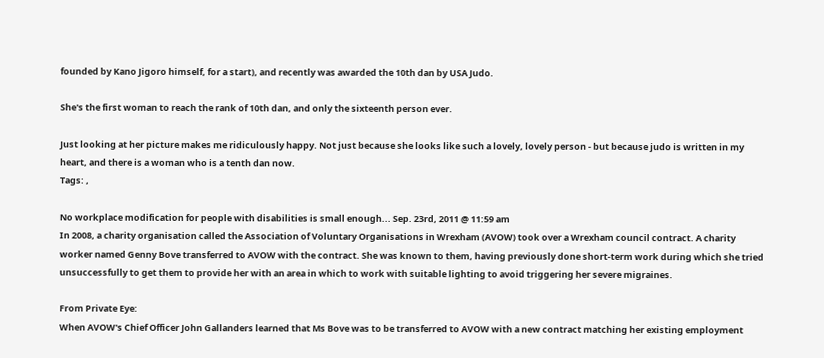founded by Kano Jigoro himself, for a start), and recently was awarded the 10th dan by USA Judo.

She's the first woman to reach the rank of 10th dan, and only the sixteenth person ever.

Just looking at her picture makes me ridiculously happy. Not just because she looks like such a lovely, lovely person - but because judo is written in my heart, and there is a woman who is a tenth dan now.
Tags: ,

No workplace modification for people with disabilities is small enough... Sep. 23rd, 2011 @ 11:59 am
In 2008, a charity organisation called the Association of Voluntary Organisations in Wrexham (AVOW) took over a Wrexham council contract. A charity worker named Genny Bove transferred to AVOW with the contract. She was known to them, having previously done short-term work during which she tried unsuccessfully to get them to provide her with an area in which to work with suitable lighting to avoid triggering her severe migraines.

From Private Eye:
When AVOW's Chief Officer John Gallanders learned that Ms Bove was to be transferred to AVOW with a new contract matching her existing employment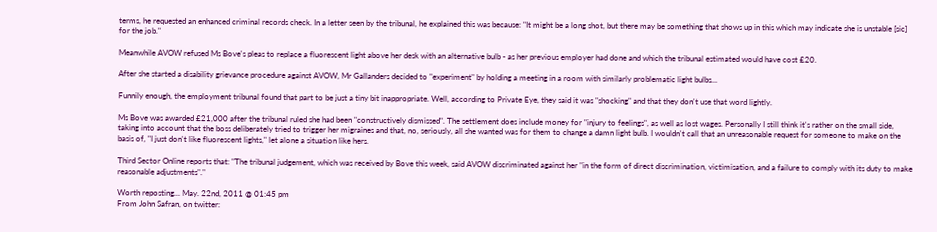terms, he requested an enhanced criminal records check. In a letter seen by the tribunal, he explained this was because: "It might be a long shot, but there may be something that shows up in this which may indicate she is unstable [sic] for the job."

Meanwhile AVOW refused Ms Bove's pleas to replace a fluorescent light above her desk with an alternative bulb - as her previous employer had done and which the tribunal estimated would have cost £20.

After she started a disability grievance procedure against AVOW, Mr Gallanders decided to "experiment" by holding a meeting in a room with similarly problematic light bulbs...

Funnily enough, the employment tribunal found that part to be just a tiny bit inappropriate. Well, according to Private Eye, they said it was "shocking" and that they don't use that word lightly.

Ms Bove was awarded £21,000 after the tribunal ruled she had been "constructively dismissed". The settlement does include money for "injury to feelings", as well as lost wages. Personally I still think it's rather on the small side, taking into account that the boss deliberately tried to trigger her migraines and that, no, seriously, all she wanted was for them to change a damn light bulb. I wouldn't call that an unreasonable request for someone to make on the basis of, "I just don't like fluorescent lights," let alone a situation like hers.

Third Sector Online reports that: "The tribunal judgement, which was received by Bove this week, said AVOW discriminated against her "in the form of direct discrimination, victimisation, and a failure to comply with its duty to make reasonable adjustments"."

Worth reposting... May. 22nd, 2011 @ 01:45 pm
From John Safran, on twitter: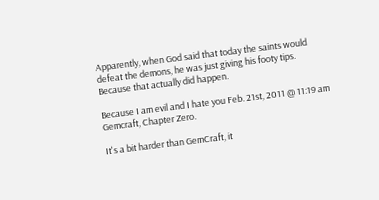Apparently, when God said that today the saints would defeat the demons, he was just giving his footy tips. Because that actually did happen.

Because I am evil and I hate you Feb. 21st, 2011 @ 11:19 am
Gemcraft, Chapter Zero.

It's a bit harder than GemCraft, it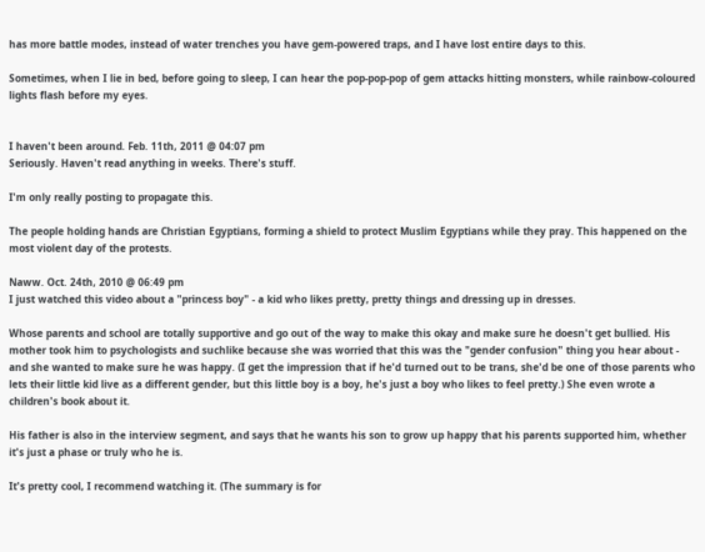has more battle modes, instead of water trenches you have gem-powered traps, and I have lost entire days to this.

Sometimes, when I lie in bed, before going to sleep, I can hear the pop-pop-pop of gem attacks hitting monsters, while rainbow-coloured lights flash before my eyes.


I haven't been around. Feb. 11th, 2011 @ 04:07 pm
Seriously. Haven't read anything in weeks. There's stuff.

I'm only really posting to propagate this.

The people holding hands are Christian Egyptians, forming a shield to protect Muslim Egyptians while they pray. This happened on the most violent day of the protests.

Naww. Oct. 24th, 2010 @ 06:49 pm
I just watched this video about a "princess boy" - a kid who likes pretty, pretty things and dressing up in dresses.

Whose parents and school are totally supportive and go out of the way to make this okay and make sure he doesn't get bullied. His mother took him to psychologists and suchlike because she was worried that this was the "gender confusion" thing you hear about - and she wanted to make sure he was happy. (I get the impression that if he'd turned out to be trans, she'd be one of those parents who lets their little kid live as a different gender, but this little boy is a boy, he's just a boy who likes to feel pretty.) She even wrote a children's book about it.

His father is also in the interview segment, and says that he wants his son to grow up happy that his parents supported him, whether it's just a phase or truly who he is.

It's pretty cool, I recommend watching it. (The summary is for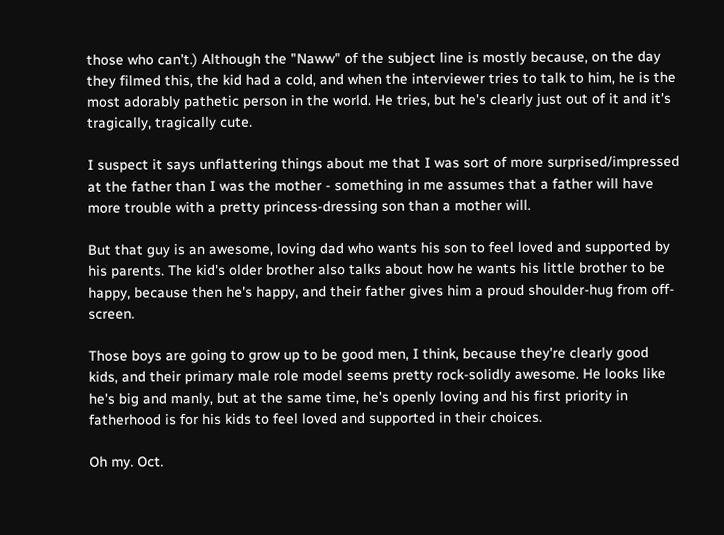those who can't.) Although the "Naww" of the subject line is mostly because, on the day they filmed this, the kid had a cold, and when the interviewer tries to talk to him, he is the most adorably pathetic person in the world. He tries, but he's clearly just out of it and it's tragically, tragically cute.

I suspect it says unflattering things about me that I was sort of more surprised/impressed at the father than I was the mother - something in me assumes that a father will have more trouble with a pretty princess-dressing son than a mother will.

But that guy is an awesome, loving dad who wants his son to feel loved and supported by his parents. The kid's older brother also talks about how he wants his little brother to be happy, because then he's happy, and their father gives him a proud shoulder-hug from off-screen.

Those boys are going to grow up to be good men, I think, because they're clearly good kids, and their primary male role model seems pretty rock-solidly awesome. He looks like he's big and manly, but at the same time, he's openly loving and his first priority in fatherhood is for his kids to feel loved and supported in their choices.

Oh my. Oct.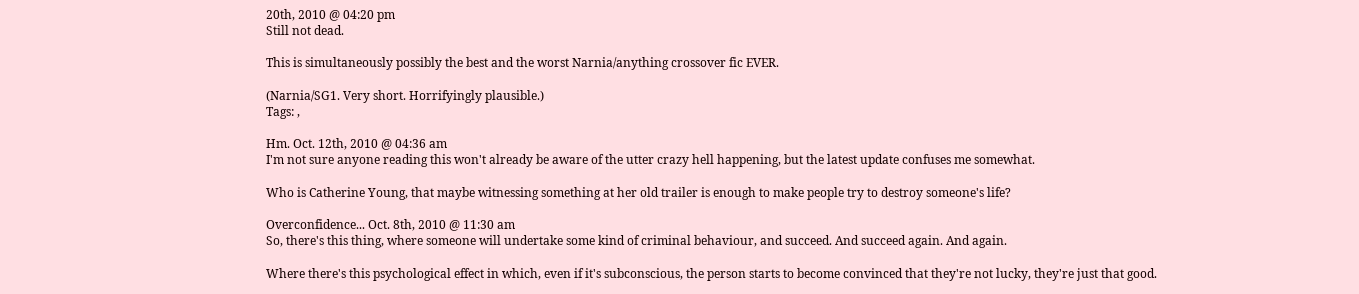20th, 2010 @ 04:20 pm
Still not dead.

This is simultaneously possibly the best and the worst Narnia/anything crossover fic EVER.

(Narnia/SG1. Very short. Horrifyingly plausible.)
Tags: ,

Hm. Oct. 12th, 2010 @ 04:36 am
I'm not sure anyone reading this won't already be aware of the utter crazy hell happening, but the latest update confuses me somewhat.

Who is Catherine Young, that maybe witnessing something at her old trailer is enough to make people try to destroy someone's life?

Overconfidence... Oct. 8th, 2010 @ 11:30 am
So, there's this thing, where someone will undertake some kind of criminal behaviour, and succeed. And succeed again. And again.

Where there's this psychological effect in which, even if it's subconscious, the person starts to become convinced that they're not lucky, they're just that good.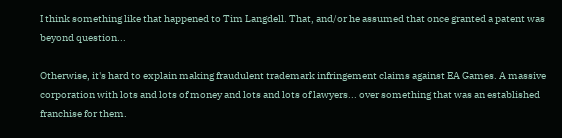I think something like that happened to Tim Langdell. That, and/or he assumed that once granted a patent was beyond question...

Otherwise, it's hard to explain making fraudulent trademark infringement claims against EA Games. A massive corporation with lots and lots of money and lots and lots of lawyers... over something that was an established franchise for them.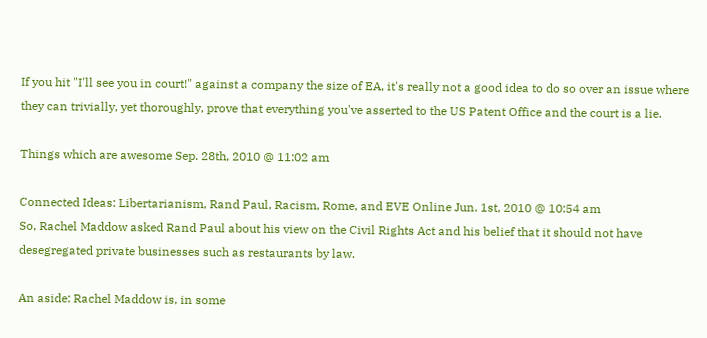If you hit "I'll see you in court!" against a company the size of EA, it's really not a good idea to do so over an issue where they can trivially, yet thoroughly, prove that everything you've asserted to the US Patent Office and the court is a lie.

Things which are awesome Sep. 28th, 2010 @ 11:02 am

Connected Ideas: Libertarianism, Rand Paul, Racism, Rome, and EVE Online Jun. 1st, 2010 @ 10:54 am
So, Rachel Maddow asked Rand Paul about his view on the Civil Rights Act and his belief that it should not have desegregated private businesses such as restaurants by law.

An aside: Rachel Maddow is, in some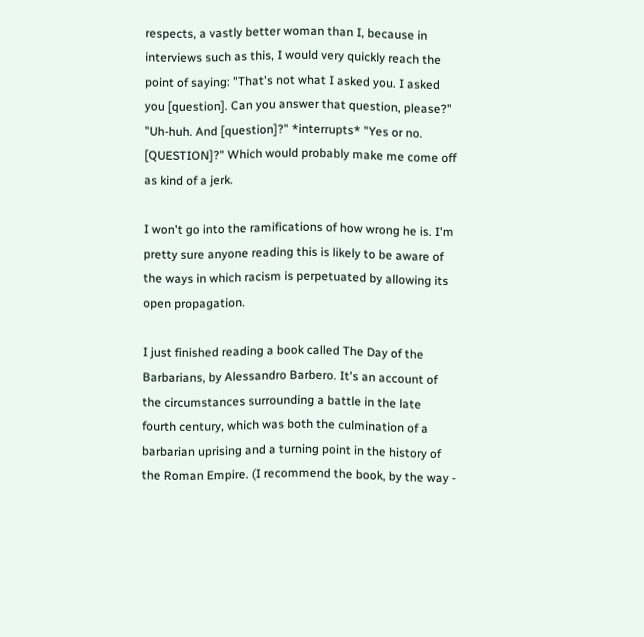respects, a vastly better woman than I, because in interviews such as this, I would very quickly reach the point of saying: "That's not what I asked you. I asked you [question]. Can you answer that question, please?" "Uh-huh. And [question]?" *interrupts* "Yes or no. [QUESTION]?" Which would probably make me come off as kind of a jerk.

I won't go into the ramifications of how wrong he is. I'm pretty sure anyone reading this is likely to be aware of the ways in which racism is perpetuated by allowing its open propagation.

I just finished reading a book called The Day of the Barbarians, by Alessandro Barbero. It's an account of the circumstances surrounding a battle in the late fourth century, which was both the culmination of a barbarian uprising and a turning point in the history of the Roman Empire. (I recommend the book, by the way -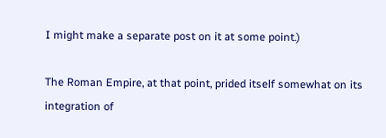I might make a separate post on it at some point.)

The Roman Empire, at that point, prided itself somewhat on its integration of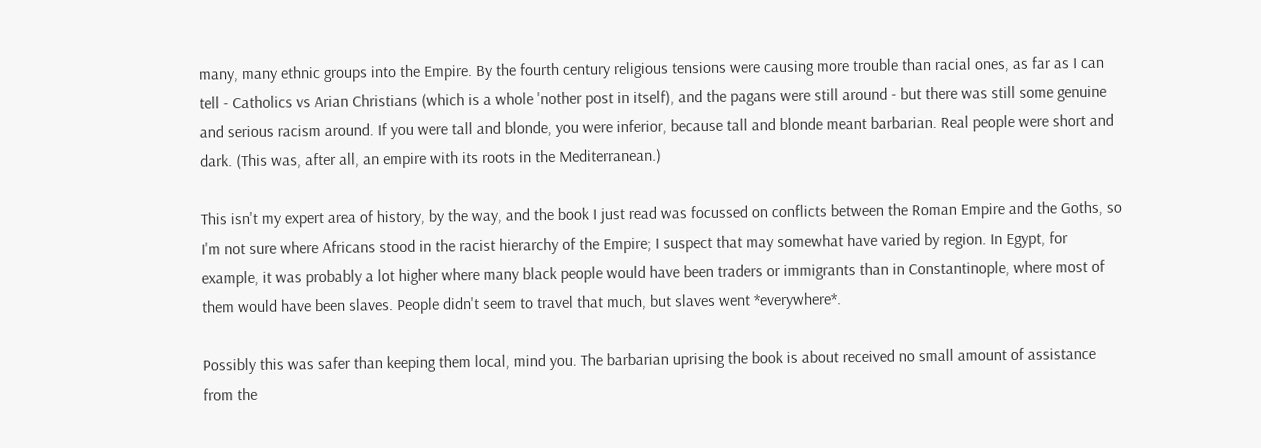many, many ethnic groups into the Empire. By the fourth century religious tensions were causing more trouble than racial ones, as far as I can tell - Catholics vs Arian Christians (which is a whole 'nother post in itself), and the pagans were still around - but there was still some genuine and serious racism around. If you were tall and blonde, you were inferior, because tall and blonde meant barbarian. Real people were short and dark. (This was, after all, an empire with its roots in the Mediterranean.)

This isn't my expert area of history, by the way, and the book I just read was focussed on conflicts between the Roman Empire and the Goths, so I'm not sure where Africans stood in the racist hierarchy of the Empire; I suspect that may somewhat have varied by region. In Egypt, for example, it was probably a lot higher where many black people would have been traders or immigrants than in Constantinople, where most of them would have been slaves. People didn't seem to travel that much, but slaves went *everywhere*.

Possibly this was safer than keeping them local, mind you. The barbarian uprising the book is about received no small amount of assistance from the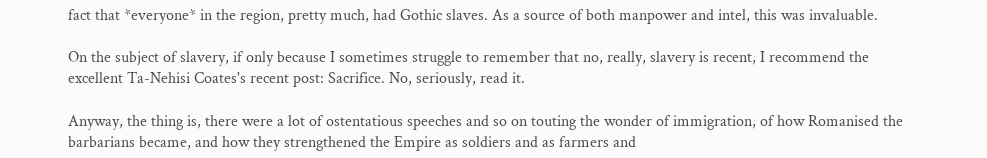fact that *everyone* in the region, pretty much, had Gothic slaves. As a source of both manpower and intel, this was invaluable.

On the subject of slavery, if only because I sometimes struggle to remember that no, really, slavery is recent, I recommend the excellent Ta-Nehisi Coates's recent post: Sacrifice. No, seriously, read it.

Anyway, the thing is, there were a lot of ostentatious speeches and so on touting the wonder of immigration, of how Romanised the barbarians became, and how they strengthened the Empire as soldiers and as farmers and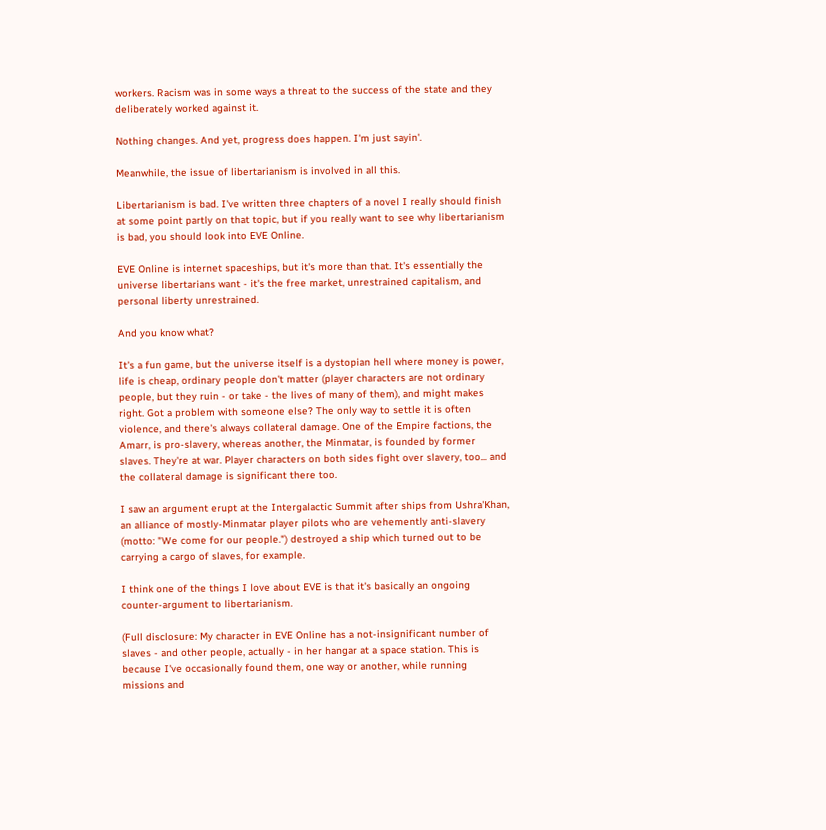workers. Racism was in some ways a threat to the success of the state and they deliberately worked against it.

Nothing changes. And yet, progress does happen. I'm just sayin'.

Meanwhile, the issue of libertarianism is involved in all this.

Libertarianism is bad. I've written three chapters of a novel I really should finish at some point partly on that topic, but if you really want to see why libertarianism is bad, you should look into EVE Online.

EVE Online is internet spaceships, but it's more than that. It's essentially the universe libertarians want - it's the free market, unrestrained capitalism, and personal liberty unrestrained.

And you know what?

It's a fun game, but the universe itself is a dystopian hell where money is power, life is cheap, ordinary people don't matter (player characters are not ordinary people, but they ruin - or take - the lives of many of them), and might makes right. Got a problem with someone else? The only way to settle it is often violence, and there's always collateral damage. One of the Empire factions, the Amarr, is pro-slavery, whereas another, the Minmatar, is founded by former slaves. They're at war. Player characters on both sides fight over slavery, too... and the collateral damage is significant there too.

I saw an argument erupt at the Intergalactic Summit after ships from Ushra'Khan, an alliance of mostly-Minmatar player pilots who are vehemently anti-slavery (motto: "We come for our people.") destroyed a ship which turned out to be carrying a cargo of slaves, for example.

I think one of the things I love about EVE is that it's basically an ongoing counter-argument to libertarianism.

(Full disclosure: My character in EVE Online has a not-insignificant number of slaves - and other people, actually - in her hangar at a space station. This is because I've occasionally found them, one way or another, while running missions and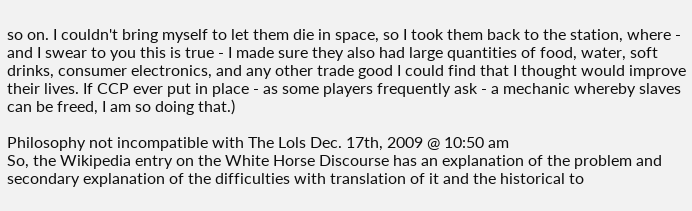so on. I couldn't bring myself to let them die in space, so I took them back to the station, where - and I swear to you this is true - I made sure they also had large quantities of food, water, soft drinks, consumer electronics, and any other trade good I could find that I thought would improve their lives. If CCP ever put in place - as some players frequently ask - a mechanic whereby slaves can be freed, I am so doing that.)

Philosophy not incompatible with The Lols Dec. 17th, 2009 @ 10:50 am
So, the Wikipedia entry on the White Horse Discourse has an explanation of the problem and secondary explanation of the difficulties with translation of it and the historical to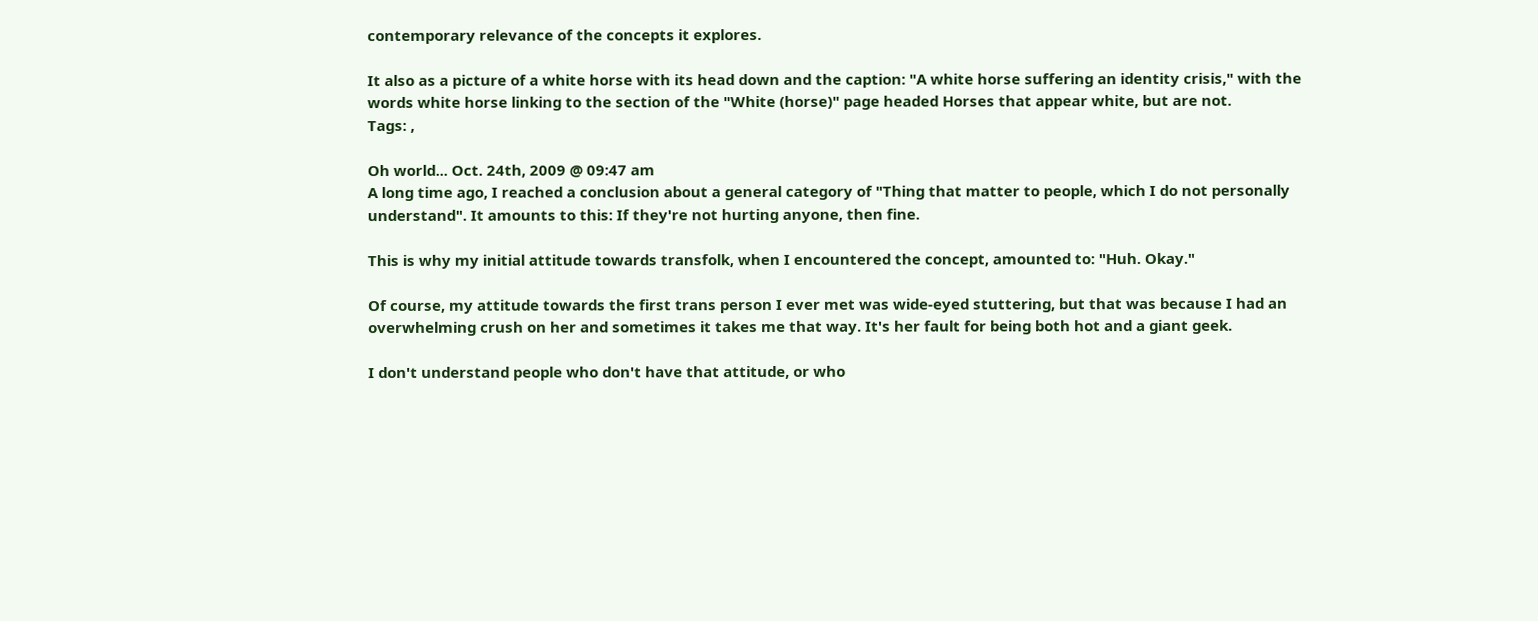contemporary relevance of the concepts it explores.

It also as a picture of a white horse with its head down and the caption: "A white horse suffering an identity crisis," with the words white horse linking to the section of the "White (horse)" page headed Horses that appear white, but are not.
Tags: ,

Oh world... Oct. 24th, 2009 @ 09:47 am
A long time ago, I reached a conclusion about a general category of "Thing that matter to people, which I do not personally understand". It amounts to this: If they're not hurting anyone, then fine.

This is why my initial attitude towards transfolk, when I encountered the concept, amounted to: "Huh. Okay."

Of course, my attitude towards the first trans person I ever met was wide-eyed stuttering, but that was because I had an overwhelming crush on her and sometimes it takes me that way. It's her fault for being both hot and a giant geek.

I don't understand people who don't have that attitude, or who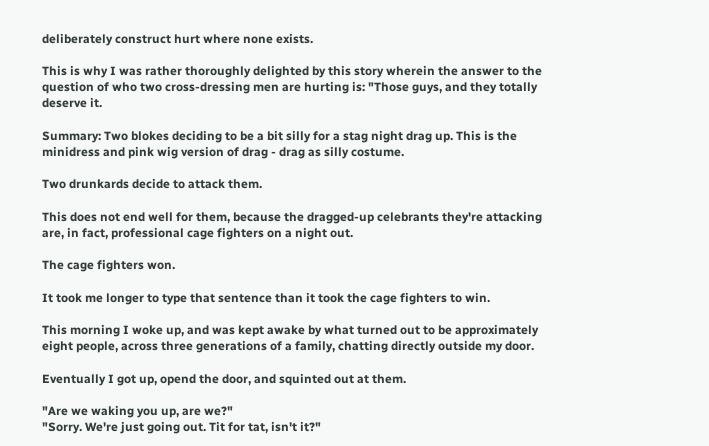deliberately construct hurt where none exists.

This is why I was rather thoroughly delighted by this story wherein the answer to the question of who two cross-dressing men are hurting is: "Those guys, and they totally deserve it.

Summary: Two blokes deciding to be a bit silly for a stag night drag up. This is the minidress and pink wig version of drag - drag as silly costume.

Two drunkards decide to attack them.

This does not end well for them, because the dragged-up celebrants they're attacking are, in fact, professional cage fighters on a night out.

The cage fighters won.

It took me longer to type that sentence than it took the cage fighters to win.

This morning I woke up, and was kept awake by what turned out to be approximately eight people, across three generations of a family, chatting directly outside my door.

Eventually I got up, opend the door, and squinted out at them.

"Are we waking you up, are we?"
"Sorry. We're just going out. Tit for tat, isn't it?"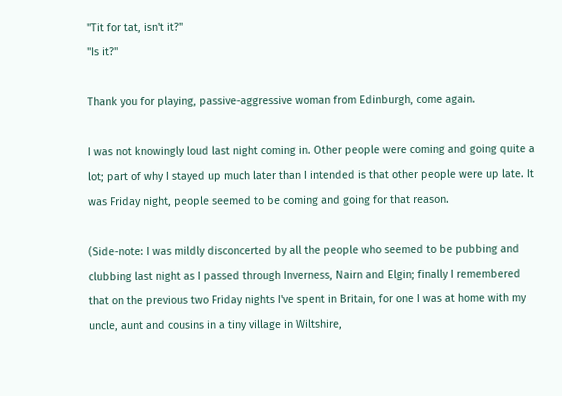"Tit for tat, isn't it?"
"Is it?"

Thank you for playing, passive-aggressive woman from Edinburgh, come again.

I was not knowingly loud last night coming in. Other people were coming and going quite a lot; part of why I stayed up much later than I intended is that other people were up late. It was Friday night, people seemed to be coming and going for that reason.

(Side-note: I was mildly disconcerted by all the people who seemed to be pubbing and clubbing last night as I passed through Inverness, Nairn and Elgin; finally I remembered that on the previous two Friday nights I've spent in Britain, for one I was at home with my uncle, aunt and cousins in a tiny village in Wiltshire,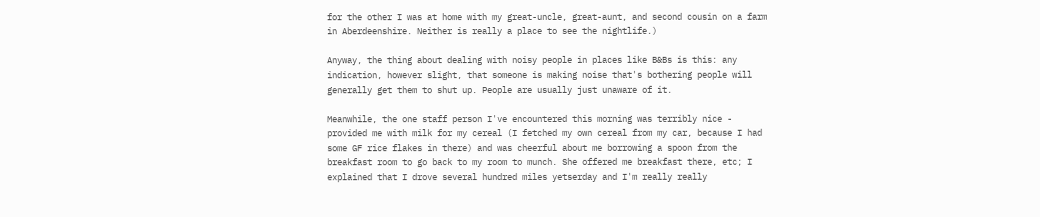for the other I was at home with my great-uncle, great-aunt, and second cousin on a farm in Aberdeenshire. Neither is really a place to see the nightlife.)

Anyway, the thing about dealing with noisy people in places like B&Bs is this: any indication, however slight, that someone is making noise that's bothering people will generally get them to shut up. People are usually just unaware of it.

Meanwhile, the one staff person I've encountered this morning was terribly nice - provided me with milk for my cereal (I fetched my own cereal from my car, because I had some GF rice flakes in there) and was cheerful about me borrowing a spoon from the breakfast room to go back to my room to munch. She offered me breakfast there, etc; I explained that I drove several hundred miles yetserday and I'm really really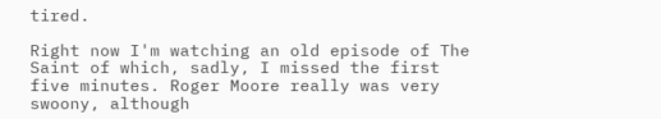tired.

Right now I'm watching an old episode of The Saint of which, sadly, I missed the first five minutes. Roger Moore really was very swoony, although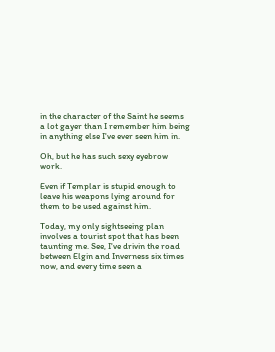in the character of the Saint he seems a lot gayer than I remember him being in anything else I've ever seen him in.

Oh, but he has such sexy eyebrow work.

Even if Templar is stupid enough to leave his weapons lying around for them to be used against him.

Today, my only sightseeing plan involves a tourist spot that has been taunting me. See, I've drivin the road between Elgin and Inverness six times now, and every time seen a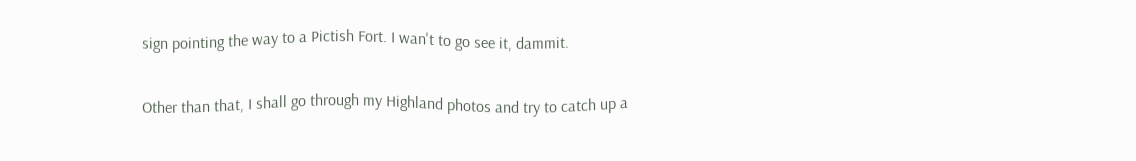sign pointing the way to a Pictish Fort. I wan't to go see it, dammit.

Other than that, I shall go through my Highland photos and try to catch up a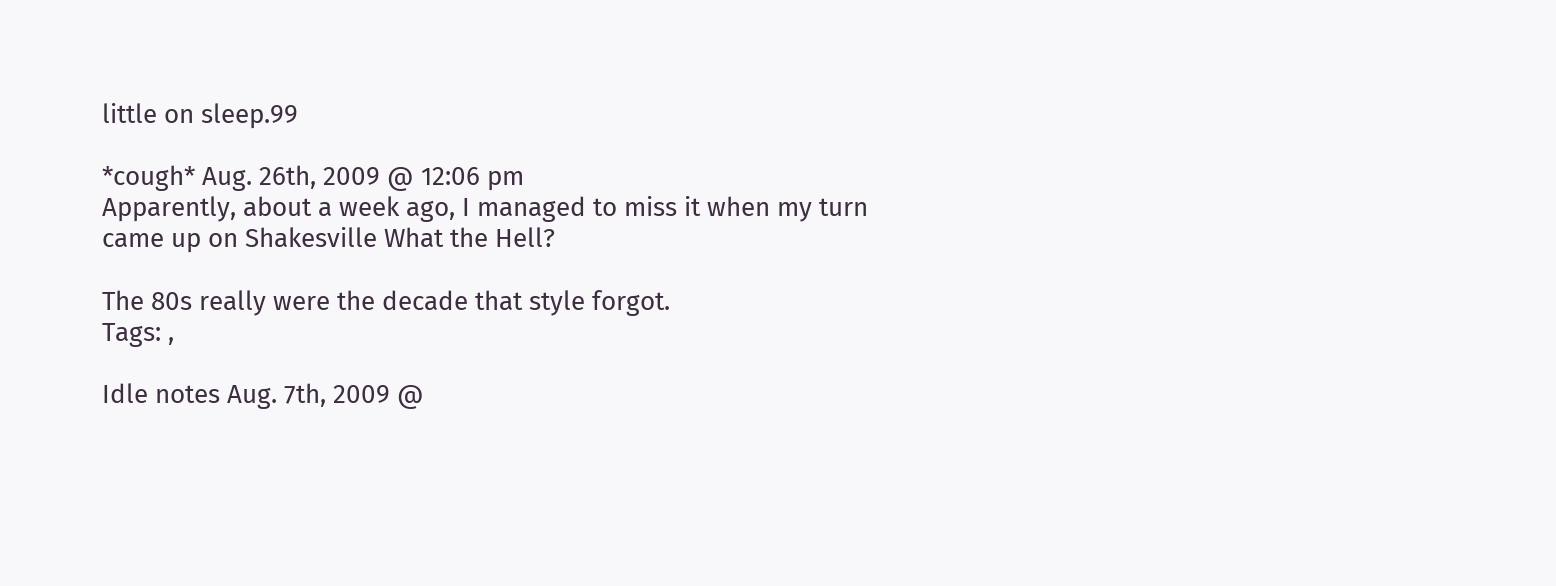little on sleep.99

*cough* Aug. 26th, 2009 @ 12:06 pm
Apparently, about a week ago, I managed to miss it when my turn came up on Shakesville What the Hell?

The 80s really were the decade that style forgot.
Tags: ,

Idle notes Aug. 7th, 2009 @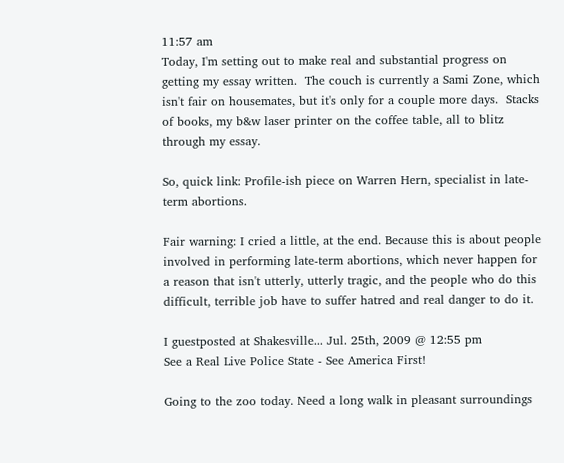11:57 am
Today, I'm setting out to make real and substantial progress on getting my essay written.  The couch is currently a Sami Zone, which isn't fair on housemates, but it's only for a couple more days.  Stacks of books, my b&w laser printer on the coffee table, all to blitz through my essay.

So, quick link: Profile-ish piece on Warren Hern, specialist in late-term abortions.

Fair warning: I cried a little, at the end. Because this is about people involved in performing late-term abortions, which never happen for a reason that isn't utterly, utterly tragic, and the people who do this difficult, terrible job have to suffer hatred and real danger to do it.

I guestposted at Shakesville... Jul. 25th, 2009 @ 12:55 pm
See a Real Live Police State - See America First!

Going to the zoo today. Need a long walk in pleasant surroundings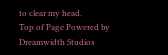to clear my head.
Top of Page Powered by Dreamwidth Studios